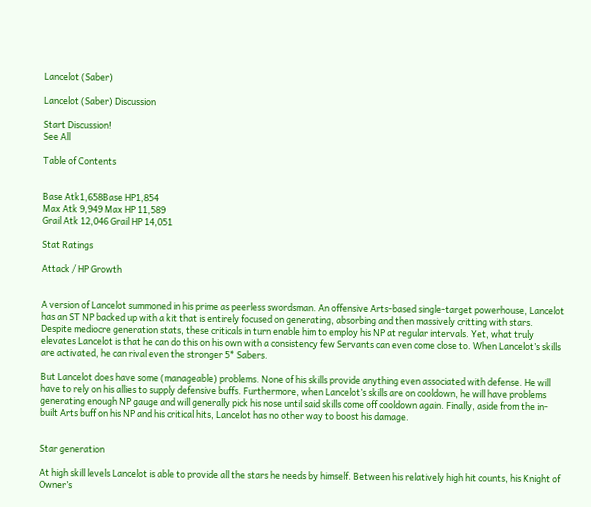Lancelot (Saber)

Lancelot (Saber) Discussion

Start Discussion!
See All

Table of Contents


Base Atk1,658Base HP1,854
Max Atk 9,949 Max HP 11,589
Grail Atk 12,046 Grail HP 14,051

Stat Ratings

Attack / HP Growth


A version of Lancelot summoned in his prime as peerless swordsman. An offensive Arts-based single-target powerhouse, Lancelot has an ST NP backed up with a kit that is entirely focused on generating, absorbing and then massively critting with stars. Despite mediocre generation stats, these criticals in turn enable him to employ his NP at regular intervals. Yet, what truly elevates Lancelot is that he can do this on his own with a consistency few Servants can even come close to. When Lancelot’s skills are activated, he can rival even the stronger 5* Sabers.

But Lancelot does have some (manageable) problems. None of his skills provide anything even associated with defense. He will have to rely on his allies to supply defensive buffs. Furthermore, when Lancelot’s skills are on cooldown, he will have problems generating enough NP gauge and will generally pick his nose until said skills come off cooldown again. Finally, aside from the in-built Arts buff on his NP and his critical hits, Lancelot has no other way to boost his damage.


Star generation

At high skill levels Lancelot is able to provide all the stars he needs by himself. Between his relatively high hit counts, his Knight of Owner’s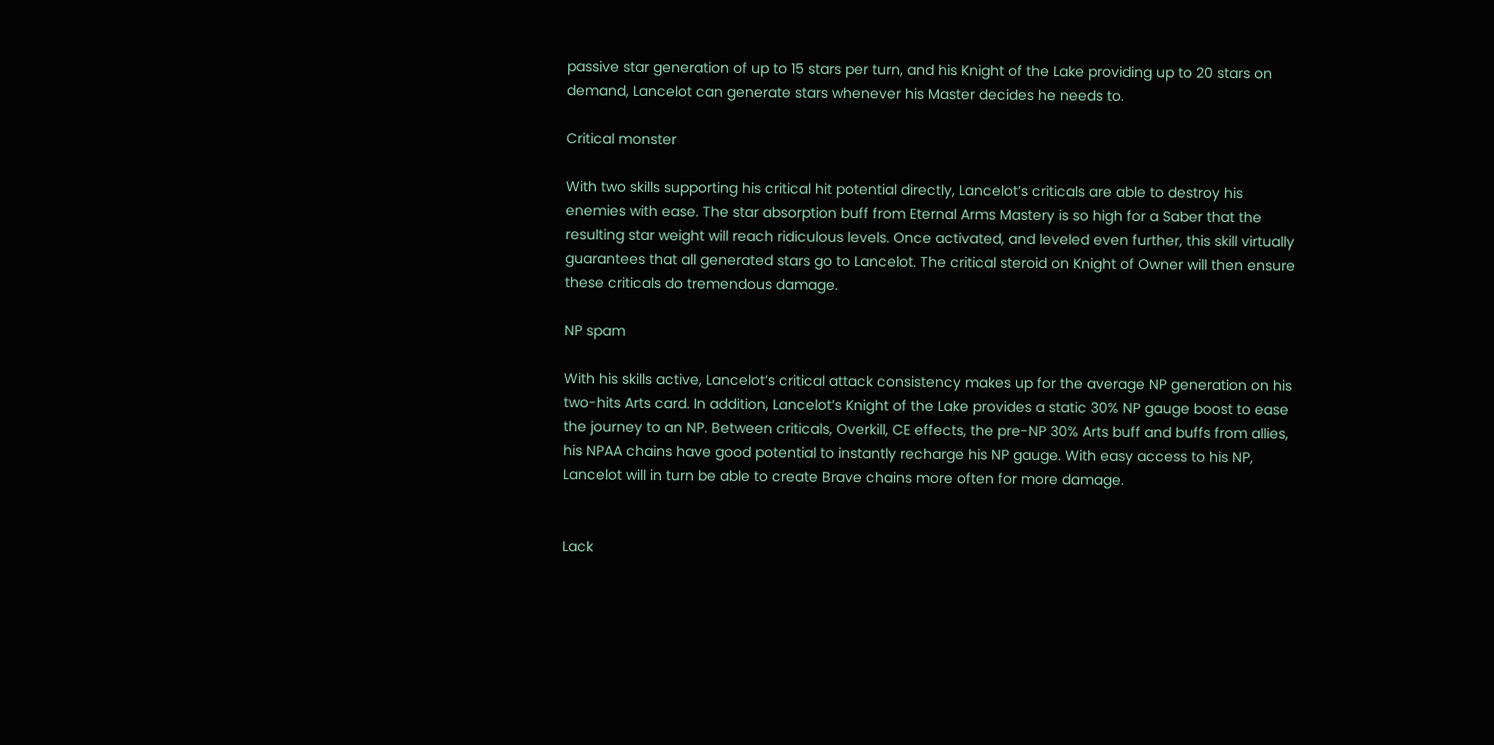passive star generation of up to 15 stars per turn, and his Knight of the Lake providing up to 20 stars on demand, Lancelot can generate stars whenever his Master decides he needs to.

Critical monster

With two skills supporting his critical hit potential directly, Lancelot’s criticals are able to destroy his enemies with ease. The star absorption buff from Eternal Arms Mastery is so high for a Saber that the resulting star weight will reach ridiculous levels. Once activated, and leveled even further, this skill virtually guarantees that all generated stars go to Lancelot. The critical steroid on Knight of Owner will then ensure these criticals do tremendous damage.

NP spam

With his skills active, Lancelot’s critical attack consistency makes up for the average NP generation on his two-hits Arts card. In addition, Lancelot’s Knight of the Lake provides a static 30% NP gauge boost to ease the journey to an NP. Between criticals, Overkill, CE effects, the pre-NP 30% Arts buff and buffs from allies, his NPAA chains have good potential to instantly recharge his NP gauge. With easy access to his NP, Lancelot will in turn be able to create Brave chains more often for more damage.


Lack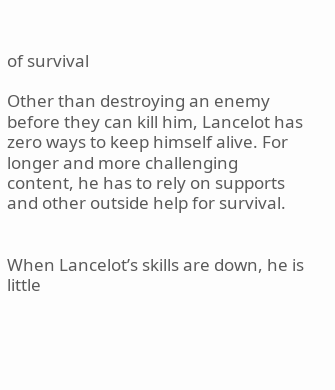of survival

Other than destroying an enemy before they can kill him, Lancelot has zero ways to keep himself alive. For longer and more challenging content, he has to rely on supports and other outside help for survival.


When Lancelot’s skills are down, he is little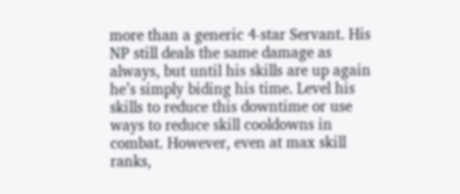more than a generic 4-star Servant. His NP still deals the same damage as always, but until his skills are up again he’s simply biding his time. Level his skills to reduce this downtime or use ways to reduce skill cooldowns in combat. However, even at max skill ranks,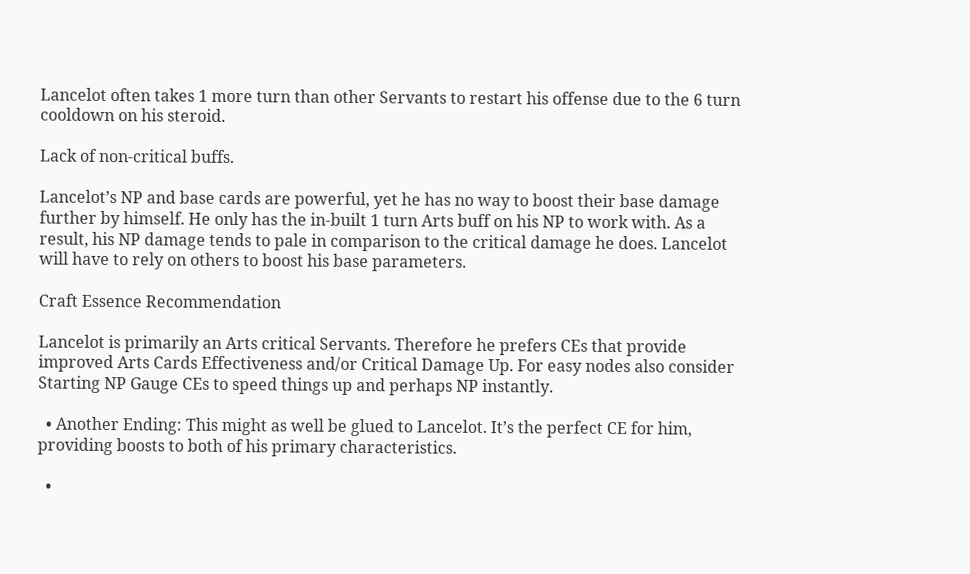Lancelot often takes 1 more turn than other Servants to restart his offense due to the 6 turn cooldown on his steroid.

Lack of non-critical buffs.

Lancelot’s NP and base cards are powerful, yet he has no way to boost their base damage further by himself. He only has the in-built 1 turn Arts buff on his NP to work with. As a result, his NP damage tends to pale in comparison to the critical damage he does. Lancelot will have to rely on others to boost his base parameters.

Craft Essence Recommendation

Lancelot is primarily an Arts critical Servants. Therefore he prefers CEs that provide improved Arts Cards Effectiveness and/or Critical Damage Up. For easy nodes also consider Starting NP Gauge CEs to speed things up and perhaps NP instantly.

  • Another Ending: This might as well be glued to Lancelot. It’s the perfect CE for him, providing boosts to both of his primary characteristics.

  •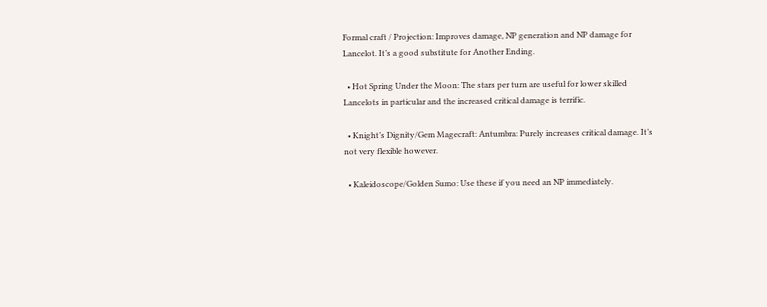Formal craft / Projection: Improves damage, NP generation and NP damage for Lancelot. It’s a good substitute for Another Ending.

  • Hot Spring Under the Moon: The stars per turn are useful for lower skilled Lancelots in particular and the increased critical damage is terrific.

  • Knight’s Dignity/Gem Magecraft: Antumbra: Purely increases critical damage. It’s not very flexible however.

  • Kaleidoscope/Golden Sumo: Use these if you need an NP immediately.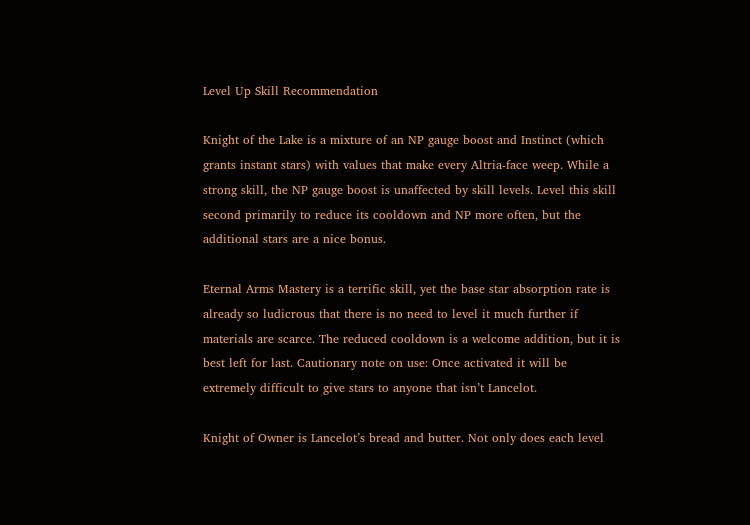Level Up Skill Recommendation

Knight of the Lake is a mixture of an NP gauge boost and Instinct (which grants instant stars) with values that make every Altria-face weep. While a strong skill, the NP gauge boost is unaffected by skill levels. Level this skill second primarily to reduce its cooldown and NP more often, but the additional stars are a nice bonus.

Eternal Arms Mastery is a terrific skill, yet the base star absorption rate is already so ludicrous that there is no need to level it much further if materials are scarce. The reduced cooldown is a welcome addition, but it is best left for last. Cautionary note on use: Once activated it will be extremely difficult to give stars to anyone that isn’t Lancelot.

Knight of Owner is Lancelot’s bread and butter. Not only does each level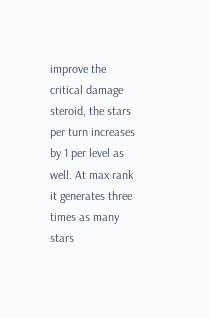improve the critical damage steroid, the stars per turn increases by 1 per level as well. At max rank it generates three times as many stars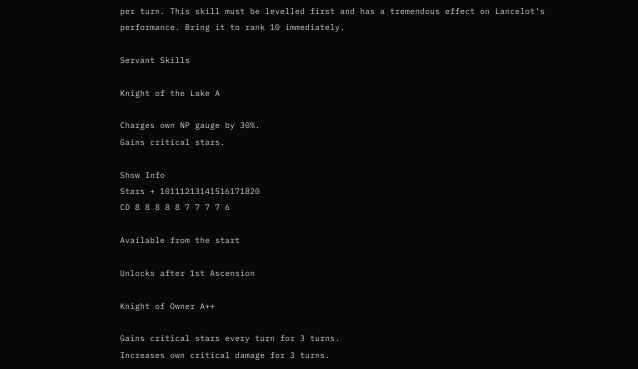per turn. This skill must be levelled first and has a tremendous effect on Lancelot’s performance. Bring it to rank 10 immediately.

Servant Skills

Knight of the Lake A

Charges own NP gauge by 30%.
Gains critical stars.

Show Info
Stars + 10111213141516171820
CD 8 8 8 8 8 7 7 7 7 6

Available from the start

Unlocks after 1st Ascension

Knight of Owner A++

Gains critical stars every turn for 3 turns.
Increases own critical damage for 3 turns.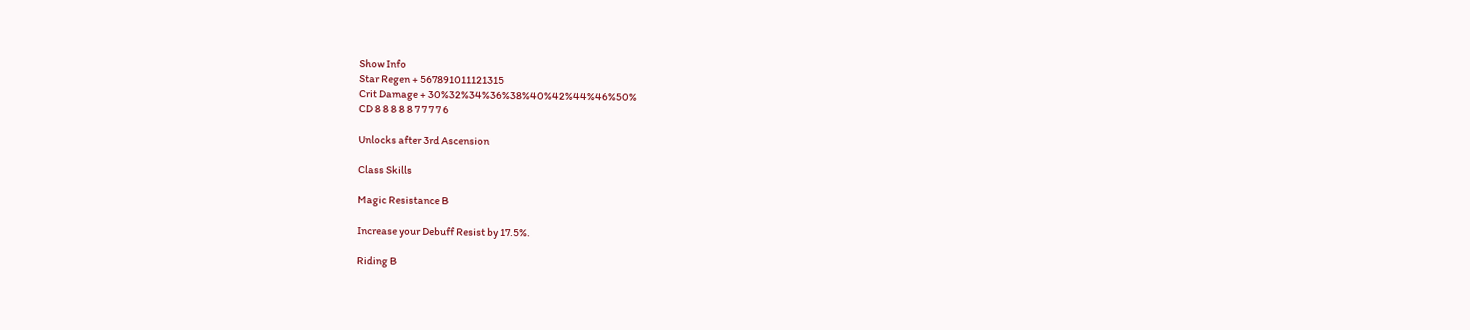Show Info
Star Regen + 567891011121315
Crit Damage + 30%32%34%36%38%40%42%44%46%50%
CD 8 8 8 8 8 7 7 7 7 6

Unlocks after 3rd Ascension

Class Skills

Magic Resistance B

Increase your Debuff Resist by 17.5%.

Riding B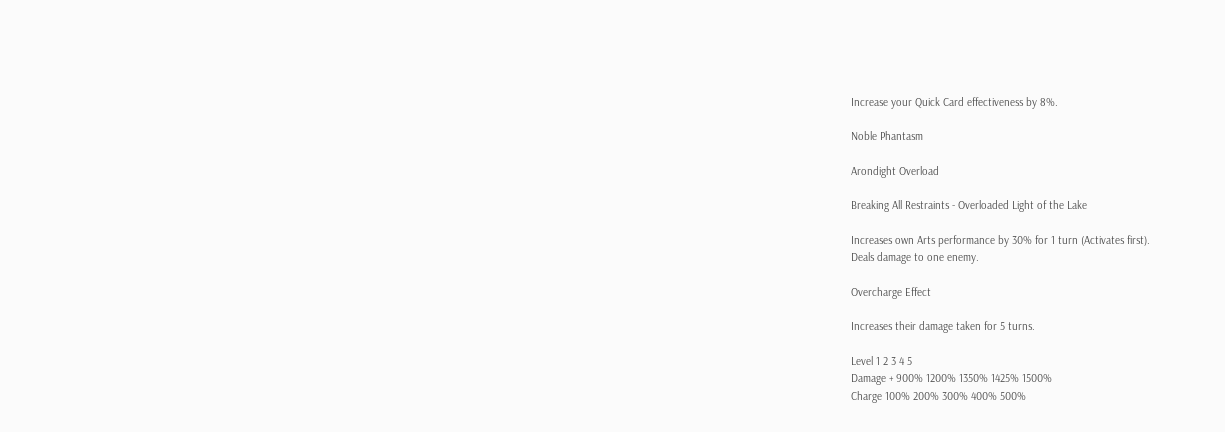Increase your Quick Card effectiveness by 8%.

Noble Phantasm

Arondight Overload

Breaking All Restraints - Overloaded Light of the Lake

Increases own Arts performance by 30% for 1 turn (Activates first).
Deals damage to one enemy.

Overcharge Effect

Increases their damage taken for 5 turns.

Level 1 2 3 4 5
Damage + 900% 1200% 1350% 1425% 1500%
Charge 100% 200% 300% 400% 500%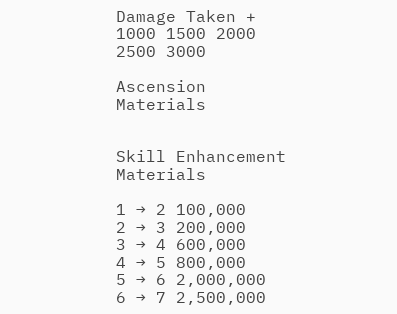Damage Taken + 1000 1500 2000 2500 3000

Ascension Materials


Skill Enhancement Materials

1 → 2 100,000
2 → 3 200,000
3 → 4 600,000
4 → 5 800,000
5 → 6 2,000,000
6 → 7 2,500,000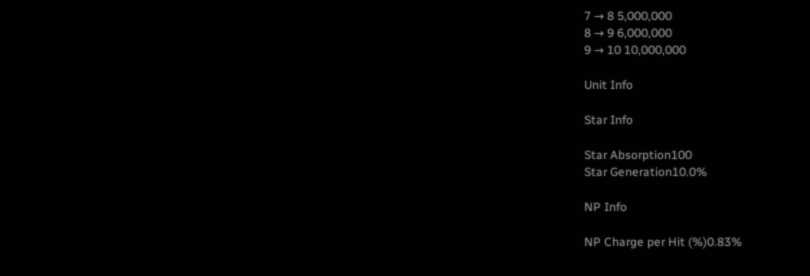7 → 8 5,000,000
8 → 9 6,000,000
9 → 10 10,000,000

Unit Info

Star Info

Star Absorption100
Star Generation10.0%

NP Info

NP Charge per Hit (%)0.83%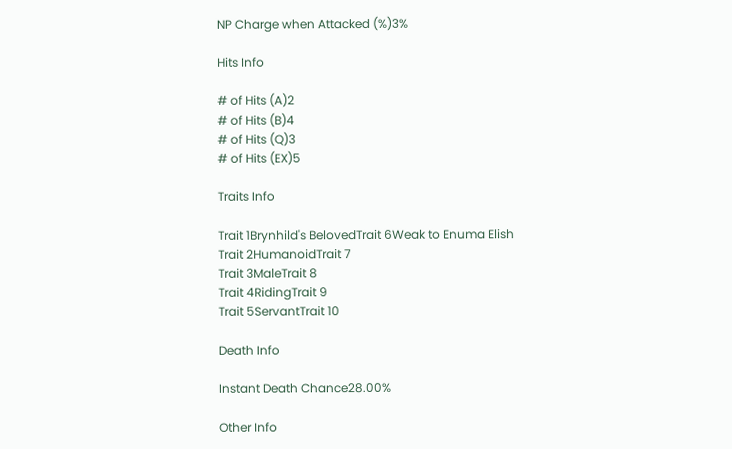NP Charge when Attacked (%)3%

Hits Info

# of Hits (A)2
# of Hits (B)4
# of Hits (Q)3
# of Hits (EX)5

Traits Info

Trait 1Brynhild's BelovedTrait 6Weak to Enuma Elish
Trait 2HumanoidTrait 7
Trait 3MaleTrait 8
Trait 4RidingTrait 9
Trait 5ServantTrait 10

Death Info

Instant Death Chance28.00%

Other Info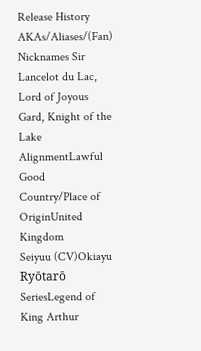Release History
AKAs/Aliases/(Fan) Nicknames Sir Lancelot du Lac, Lord of Joyous Gard, Knight of the Lake
AlignmentLawful Good
Country/Place of OriginUnited Kingdom
Seiyuu (CV)Okiayu Ryōtarō
SeriesLegend of King Arthur